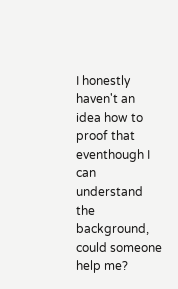I honestly haven't an idea how to proof that eventhough I can understand the background, could someone help me?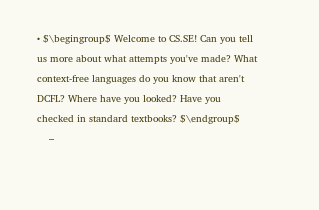• $\begingroup$ Welcome to CS.SE! Can you tell us more about what attempts you've made? What context-free languages do you know that aren't DCFL? Where have you looked? Have you checked in standard textbooks? $\endgroup$
    –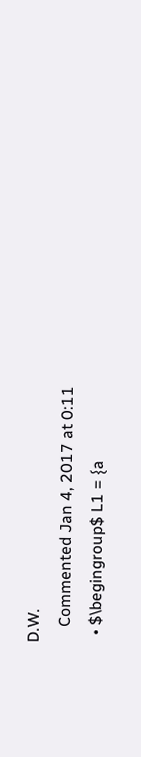D.W.
    Commented Jan 4, 2017 at 0:11
  • $\begingroup$ L1 = {a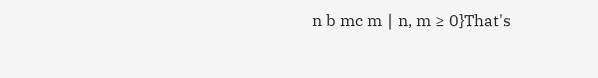n b mc m ∣ n, m ≥ 0}That's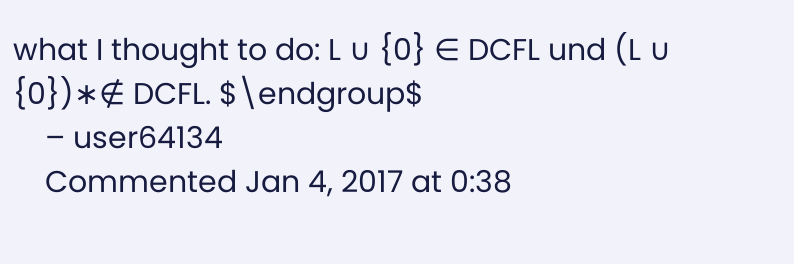what I thought to do: L ∪ {0} ∈ DCFL und (L ∪ {0})∗∉ DCFL. $\endgroup$
    – user64134
    Commented Jan 4, 2017 at 0:38